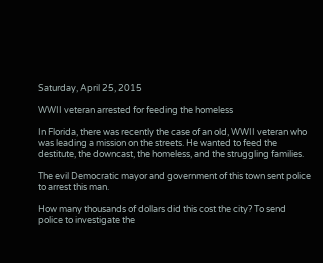Saturday, April 25, 2015

WWII veteran arrested for feeding the homeless

In Florida, there was recently the case of an old, WWII veteran who was leading a mission on the streets. He wanted to feed the destitute, the downcast, the homeless, and the struggling families.

The evil Democratic mayor and government of this town sent police to arrest this man.

How many thousands of dollars did this cost the city? To send police to investigate the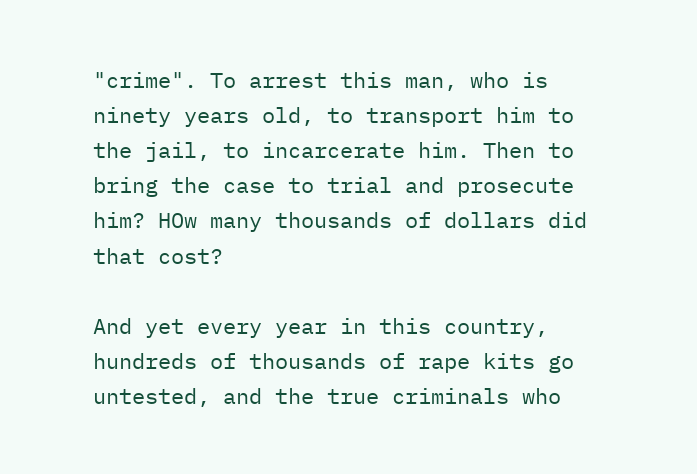"crime". To arrest this man, who is ninety years old, to transport him to the jail, to incarcerate him. Then to bring the case to trial and prosecute him? HOw many thousands of dollars did that cost?

And yet every year in this country, hundreds of thousands of rape kits go untested, and the true criminals who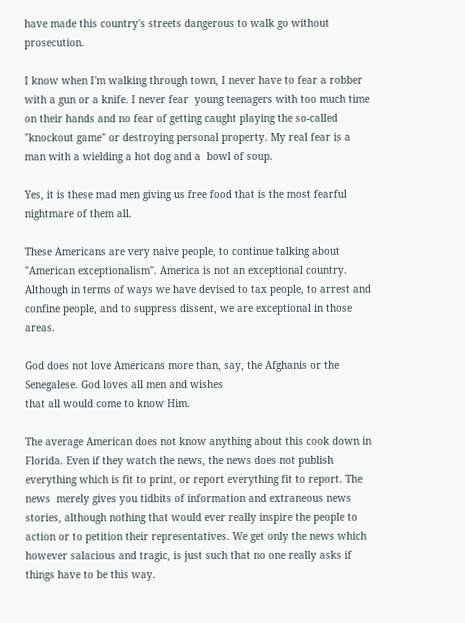have made this country's streets dangerous to walk go without prosecution.

I know when I'm walking through town, I never have to fear a robber with a gun or a knife. I never fear  young teenagers with too much time on their hands and no fear of getting caught playing the so-called  "knockout game" or destroying personal property. My real fear is a man with a wielding a hot dog and a  bowl of soup.

Yes, it is these mad men giving us free food that is the most fearful nightmare of them all.

These Americans are very naive people, to continue talking about "American exceptionalism". America is not an exceptional country. Although in terms of ways we have devised to tax people, to arrest and confine people, and to suppress dissent, we are exceptional in those areas.

God does not love Americans more than, say, the Afghanis or the Senegalese. God loves all men and wishes
that all would come to know Him.

The average American does not know anything about this cook down in Florida. Even if they watch the news, the news does not publish everything which is fit to print, or report everything fit to report. The news  merely gives you tidbits of information and extraneous news stories, although nothing that would ever really inspire the people to action or to petition their representatives. We get only the news which however salacious and tragic, is just such that no one really asks if things have to be this way.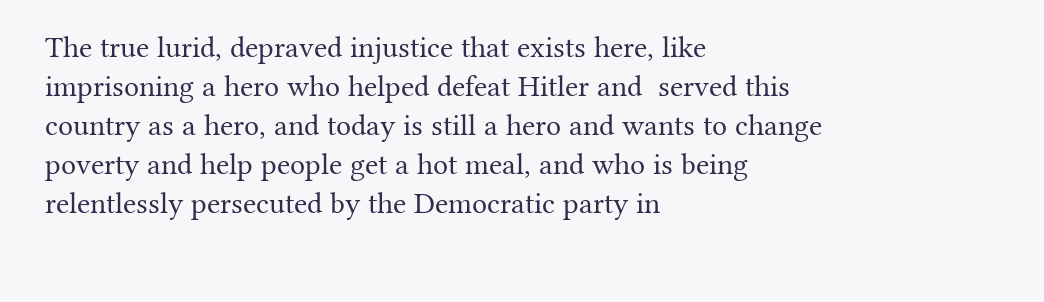The true lurid, depraved injustice that exists here, like imprisoning a hero who helped defeat Hitler and  served this country as a hero, and today is still a hero and wants to change poverty and help people get a hot meal, and who is being relentlessly persecuted by the Democratic party in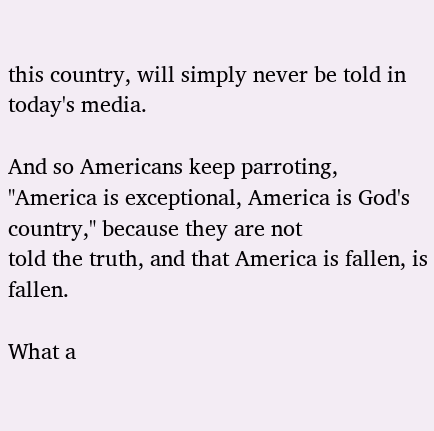this country, will simply never be told in today's media.

And so Americans keep parroting, "America is exceptional, America is God's country," because they are not
told the truth, and that America is fallen, is fallen.

What a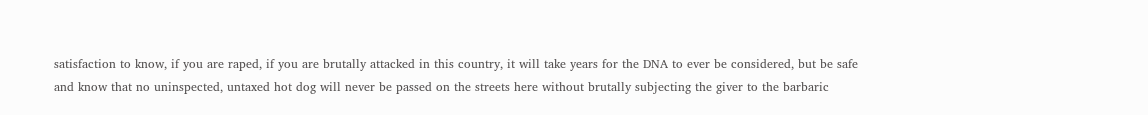satisfaction to know, if you are raped, if you are brutally attacked in this country, it will take years for the DNA to ever be considered, but be safe and know that no uninspected, untaxed hot dog will never be passed on the streets here without brutally subjecting the giver to the barbaric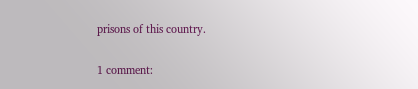prisons of this country.

1 comment: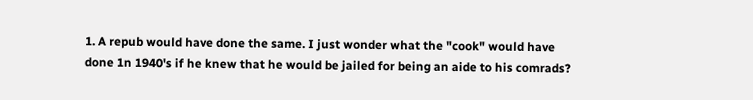1. A repub would have done the same. I just wonder what the "cook" would have done 1n 1940's if he knew that he would be jailed for being an aide to his comrads?